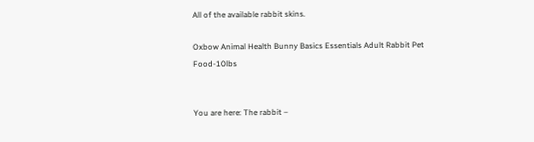All of the available rabbit skins.

Oxbow Animal Health Bunny Basics Essentials Adult Rabbit Pet Food-10lbs


You are here: The rabbit –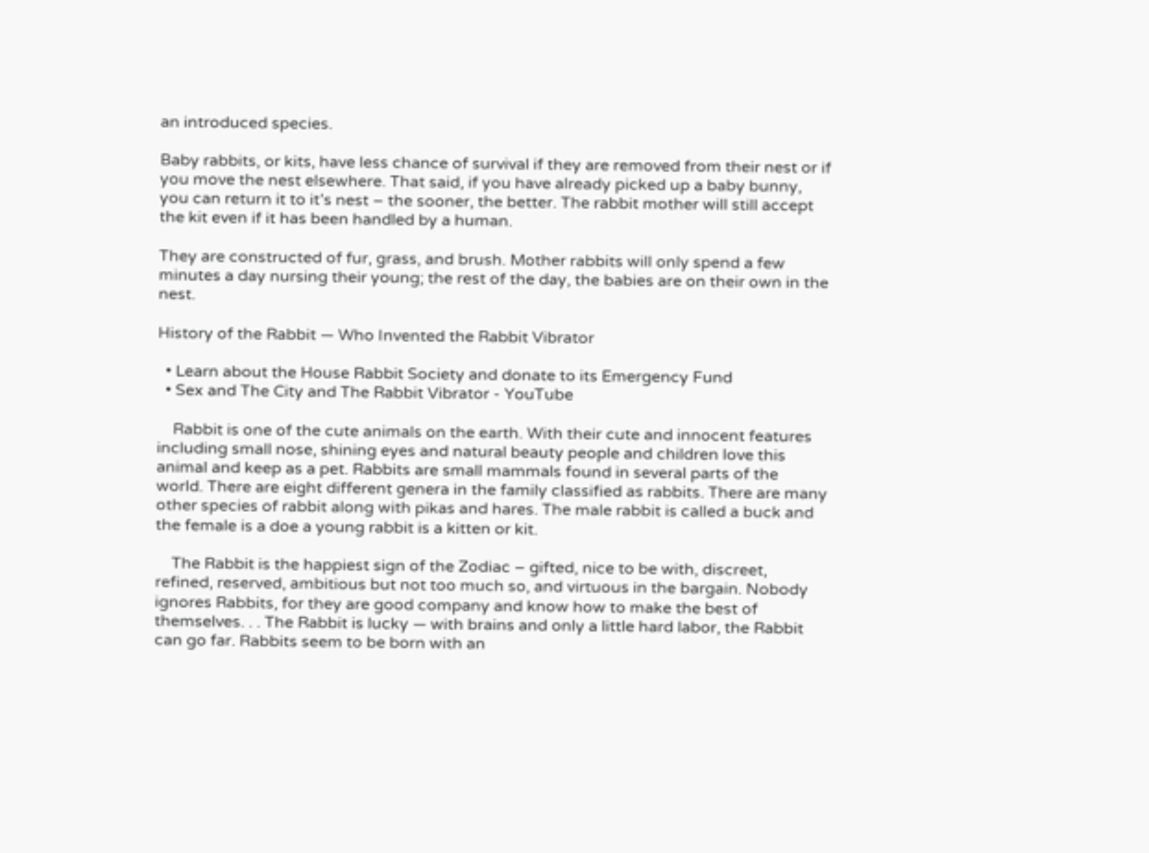an introduced species.

Baby rabbits, or kits, have less chance of survival if they are removed from their nest or if you move the nest elsewhere. That said, if you have already picked up a baby bunny, you can return it to it’s nest – the sooner, the better. The rabbit mother will still accept the kit even if it has been handled by a human.

They are constructed of fur, grass, and brush. Mother rabbits will only spend a few minutes a day nursing their young; the rest of the day, the babies are on their own in the nest.

History of the Rabbit — Who Invented the Rabbit Vibrator

  • Learn about the House Rabbit Society and donate to its Emergency Fund
  • Sex and The City and The Rabbit Vibrator - YouTube

    Rabbit is one of the cute animals on the earth. With their cute and innocent features including small nose, shining eyes and natural beauty people and children love this animal and keep as a pet. Rabbits are small mammals found in several parts of the world. There are eight different genera in the family classified as rabbits. There are many other species of rabbit along with pikas and hares. The male rabbit is called a buck and the female is a doe a young rabbit is a kitten or kit.

    The Rabbit is the happiest sign of the Zodiac – gifted, nice to be with, discreet, refined, reserved, ambitious but not too much so, and virtuous in the bargain. Nobody ignores Rabbits, for they are good company and know how to make the best of themselves. . . The Rabbit is lucky — with brains and only a little hard labor, the Rabbit can go far. Rabbits seem to be born with an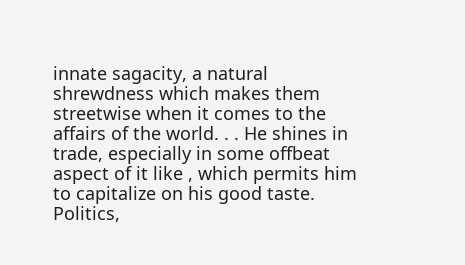innate sagacity, a natural shrewdness which makes them streetwise when it comes to the affairs of the world. . . He shines in trade, especially in some offbeat aspect of it like , which permits him to capitalize on his good taste. Politics,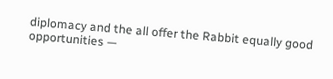diplomacy and the all offer the Rabbit equally good opportunities —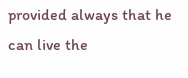provided always that he can live the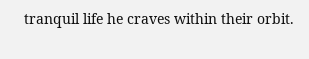tranquil life he craves within their orbit.